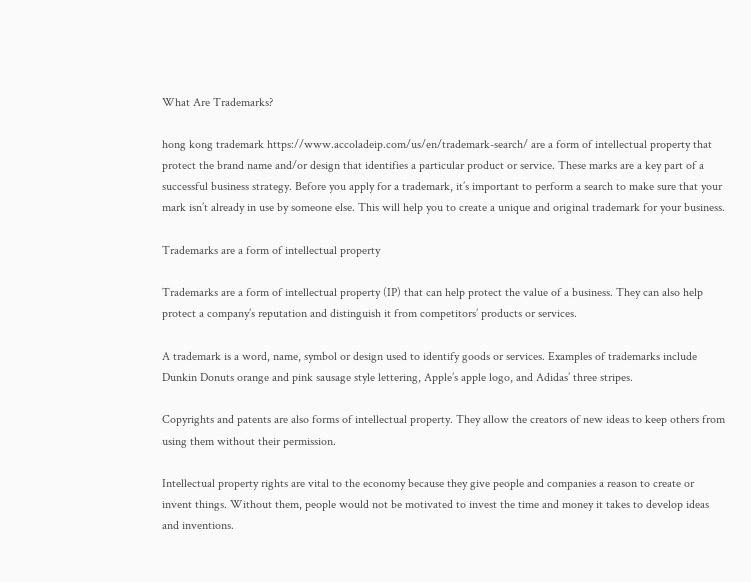What Are Trademarks?

hong kong trademark https://www.accoladeip.com/us/en/trademark-search/ are a form of intellectual property that protect the brand name and/or design that identifies a particular product or service. These marks are a key part of a successful business strategy. Before you apply for a trademark, it’s important to perform a search to make sure that your mark isn’t already in use by someone else. This will help you to create a unique and original trademark for your business.

Trademarks are a form of intellectual property

Trademarks are a form of intellectual property (IP) that can help protect the value of a business. They can also help protect a company’s reputation and distinguish it from competitors’ products or services.

A trademark is a word, name, symbol or design used to identify goods or services. Examples of trademarks include Dunkin Donuts orange and pink sausage style lettering, Apple’s apple logo, and Adidas’ three stripes.

Copyrights and patents are also forms of intellectual property. They allow the creators of new ideas to keep others from using them without their permission.

Intellectual property rights are vital to the economy because they give people and companies a reason to create or invent things. Without them, people would not be motivated to invest the time and money it takes to develop ideas and inventions.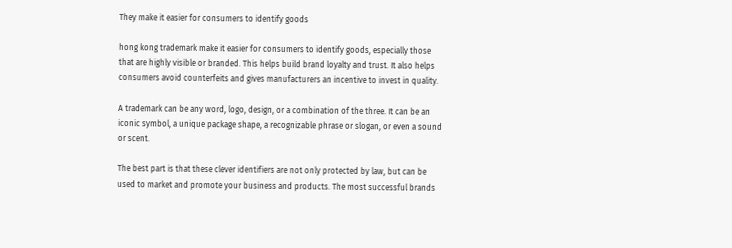They make it easier for consumers to identify goods

hong kong trademark make it easier for consumers to identify goods, especially those that are highly visible or branded. This helps build brand loyalty and trust. It also helps consumers avoid counterfeits and gives manufacturers an incentive to invest in quality.

A trademark can be any word, logo, design, or a combination of the three. It can be an iconic symbol, a unique package shape, a recognizable phrase or slogan, or even a sound or scent.

The best part is that these clever identifiers are not only protected by law, but can be used to market and promote your business and products. The most successful brands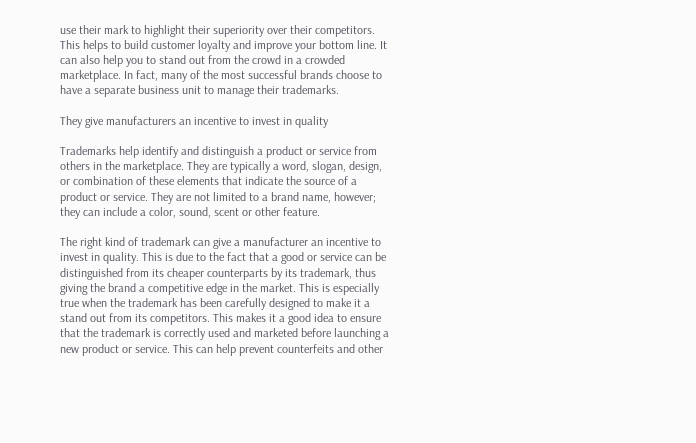use their mark to highlight their superiority over their competitors. This helps to build customer loyalty and improve your bottom line. It can also help you to stand out from the crowd in a crowded marketplace. In fact, many of the most successful brands choose to have a separate business unit to manage their trademarks.

They give manufacturers an incentive to invest in quality

Trademarks help identify and distinguish a product or service from others in the marketplace. They are typically a word, slogan, design, or combination of these elements that indicate the source of a product or service. They are not limited to a brand name, however; they can include a color, sound, scent or other feature.

The right kind of trademark can give a manufacturer an incentive to invest in quality. This is due to the fact that a good or service can be distinguished from its cheaper counterparts by its trademark, thus giving the brand a competitive edge in the market. This is especially true when the trademark has been carefully designed to make it a stand out from its competitors. This makes it a good idea to ensure that the trademark is correctly used and marketed before launching a new product or service. This can help prevent counterfeits and other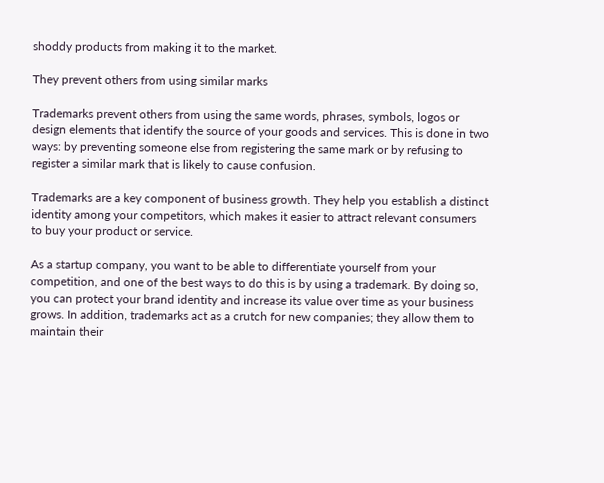shoddy products from making it to the market.

They prevent others from using similar marks

Trademarks prevent others from using the same words, phrases, symbols, logos or design elements that identify the source of your goods and services. This is done in two ways: by preventing someone else from registering the same mark or by refusing to register a similar mark that is likely to cause confusion.

Trademarks are a key component of business growth. They help you establish a distinct identity among your competitors, which makes it easier to attract relevant consumers to buy your product or service.

As a startup company, you want to be able to differentiate yourself from your competition, and one of the best ways to do this is by using a trademark. By doing so, you can protect your brand identity and increase its value over time as your business grows. In addition, trademarks act as a crutch for new companies; they allow them to maintain their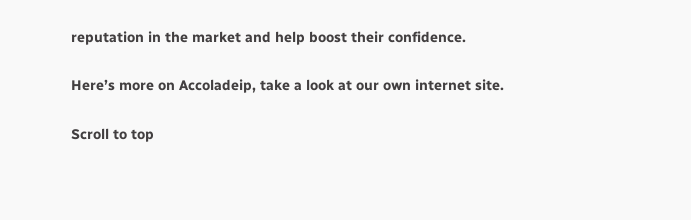reputation in the market and help boost their confidence.

Here’s more on Accoladeip, take a look at our own internet site.

Scroll to top